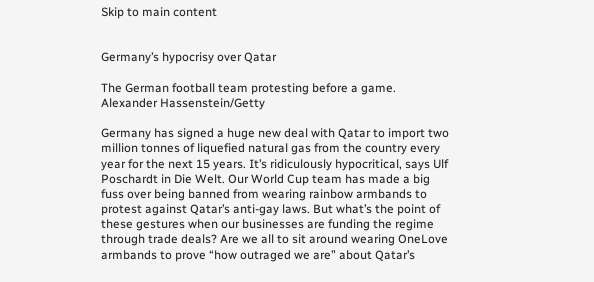Skip to main content


Germany’s hypocrisy over Qatar

The German football team protesting before a game. Alexander Hassenstein/Getty

Germany has signed a huge new deal with Qatar to import two million tonnes of liquefied natural gas from the country every year for the next 15 years. It’s ridiculously hypocritical, says Ulf Poschardt in Die Welt. Our World Cup team has made a big fuss over being banned from wearing rainbow armbands to protest against Qatar’s anti-gay laws. But what’s the point of these gestures when our businesses are funding the regime through trade deals? Are we all to sit around wearing OneLove armbands to prove “how outraged we are” about Qatar’s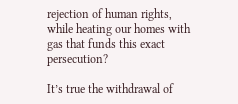rejection of human rights, while heating our homes with gas that funds this exact persecution?

It’s true the withdrawal of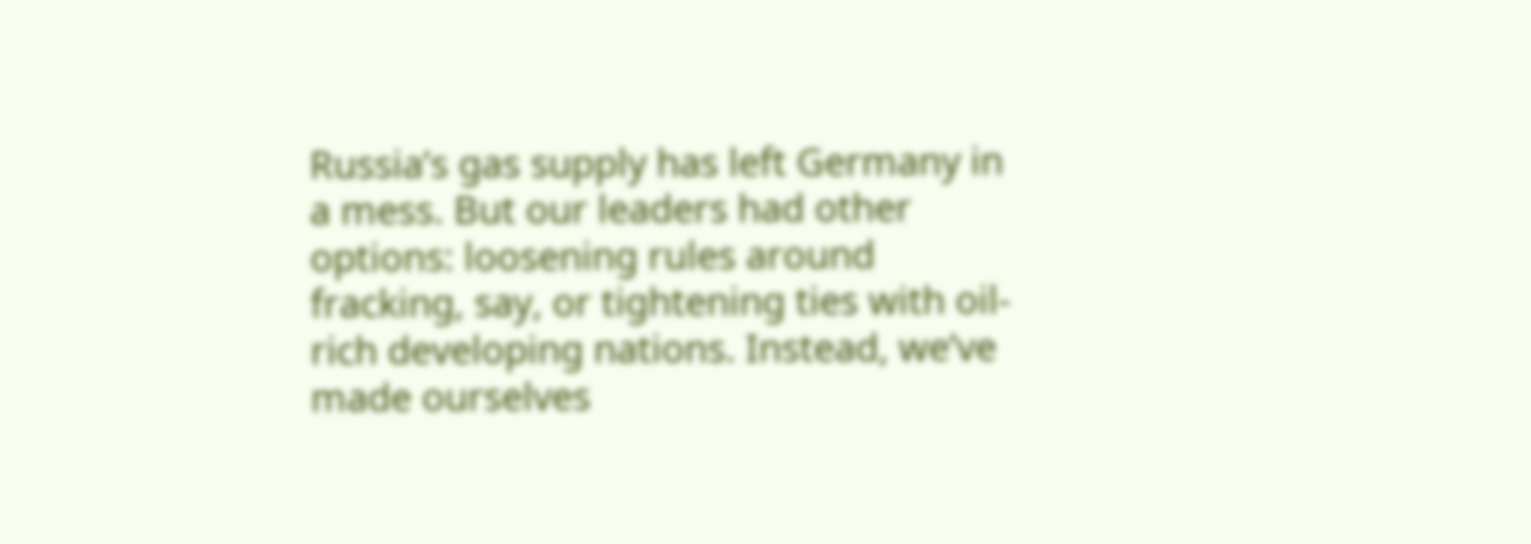Russia’s gas supply has left Germany in a mess. But our leaders had other options: loosening rules around fracking, say, or tightening ties with oil-rich developing nations. Instead, we’ve made ourselves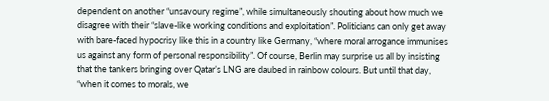dependent on another “unsavoury regime”, while simultaneously shouting about how much we disagree with their “slave-like working conditions and exploitation”. Politicians can only get away with bare-faced hypocrisy like this in a country like Germany, “where moral arrogance immunises us against any form of personal responsibility”. Of course, Berlin may surprise us all by insisting that the tankers bringing over Qatar’s LNG are daubed in rainbow colours. But until that day, “when it comes to morals, we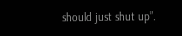should just shut up”.